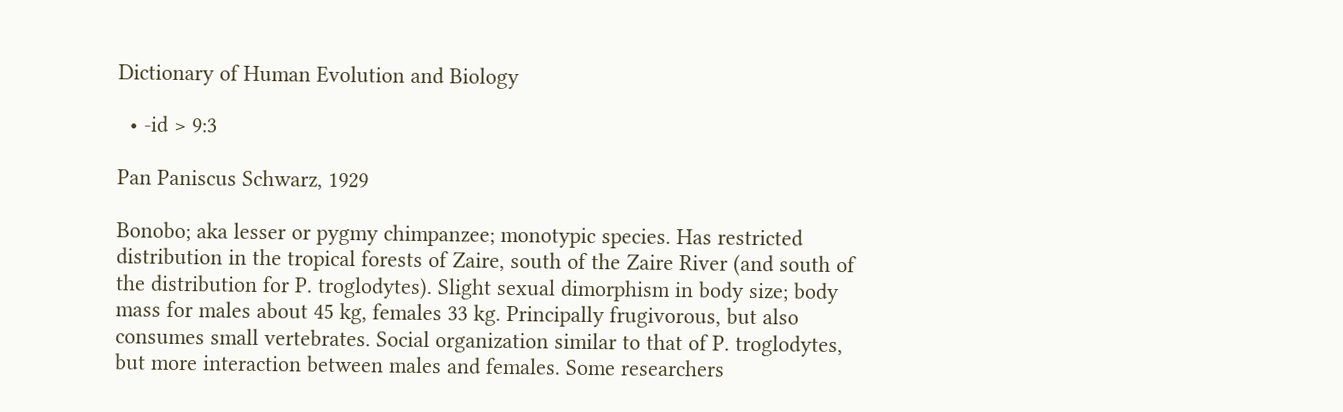Dictionary of Human Evolution and Biology

  • -id > 9:3

Pan Paniscus Schwarz, 1929

Bonobo; aka lesser or pygmy chimpanzee; monotypic species. Has restricted distribution in the tropical forests of Zaire, south of the Zaire River (and south of the distribution for P. troglodytes). Slight sexual dimorphism in body size; body mass for males about 45 kg, females 33 kg. Principally frugivorous, but also consumes small vertebrates. Social organization similar to that of P. troglodytes, but more interaction between males and females. Some researchers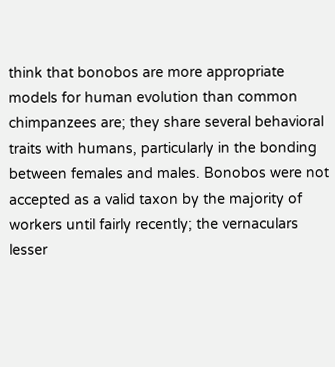think that bonobos are more appropriate models for human evolution than common chimpanzees are; they share several behavioral traits with humans, particularly in the bonding between females and males. Bonobos were not accepted as a valid taxon by the majority of workers until fairly recently; the vernaculars lesser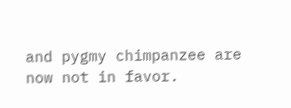and pygmy chimpanzee are now not in favor.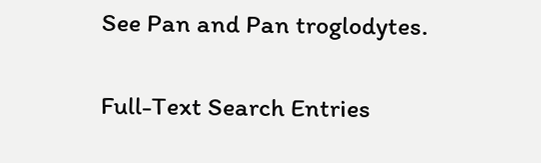See Pan and Pan troglodytes.

Full-Text Search Entries